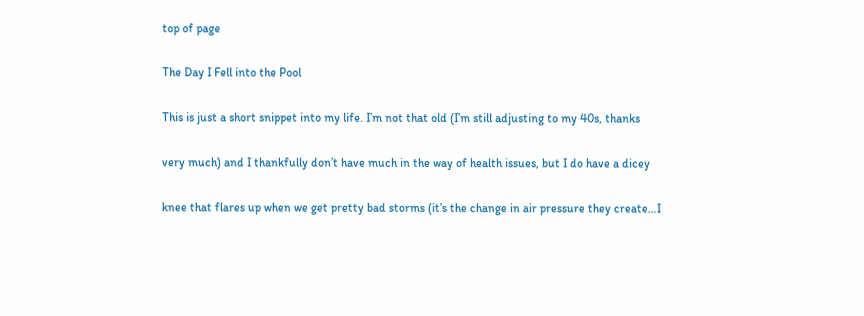top of page

The Day I Fell into the Pool

This is just a short snippet into my life. I’m not that old (I’m still adjusting to my 40s, thanks

very much) and I thankfully don’t have much in the way of health issues, but I do have a dicey

knee that flares up when we get pretty bad storms (it’s the change in air pressure they create…I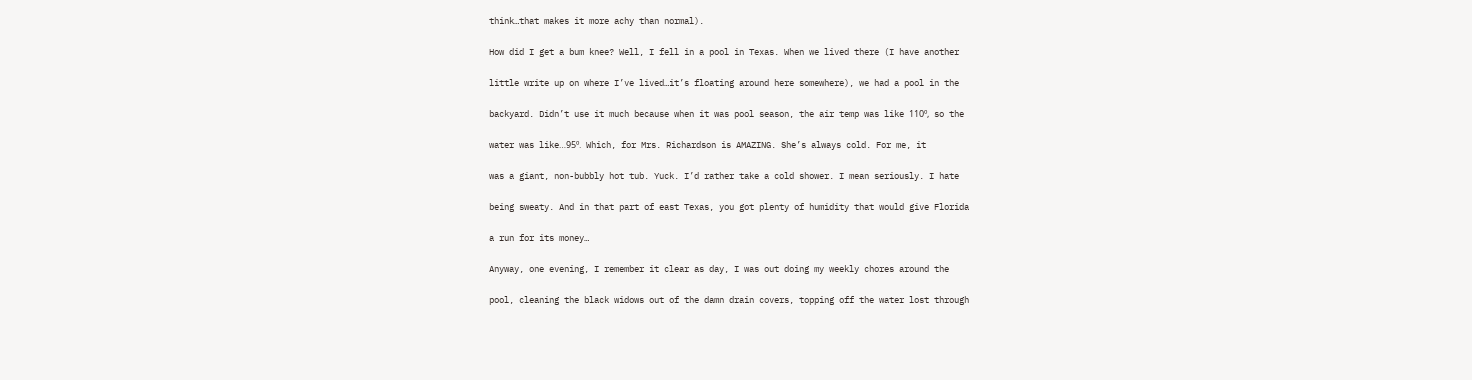think…that makes it more achy than normal).

How did I get a bum knee? Well, I fell in a pool in Texas. When we lived there (I have another

little write up on where I’ve lived…it’s floating around here somewhere), we had a pool in the

backyard. Didn’t use it much because when it was pool season, the air temp was like 110º, so the

water was like…95º. Which, for Mrs. Richardson is AMAZING. She’s always cold. For me, it

was a giant, non-bubbly hot tub. Yuck. I’d rather take a cold shower. I mean seriously. I hate

being sweaty. And in that part of east Texas, you got plenty of humidity that would give Florida

a run for its money…

Anyway, one evening, I remember it clear as day, I was out doing my weekly chores around the

pool, cleaning the black widows out of the damn drain covers, topping off the water lost through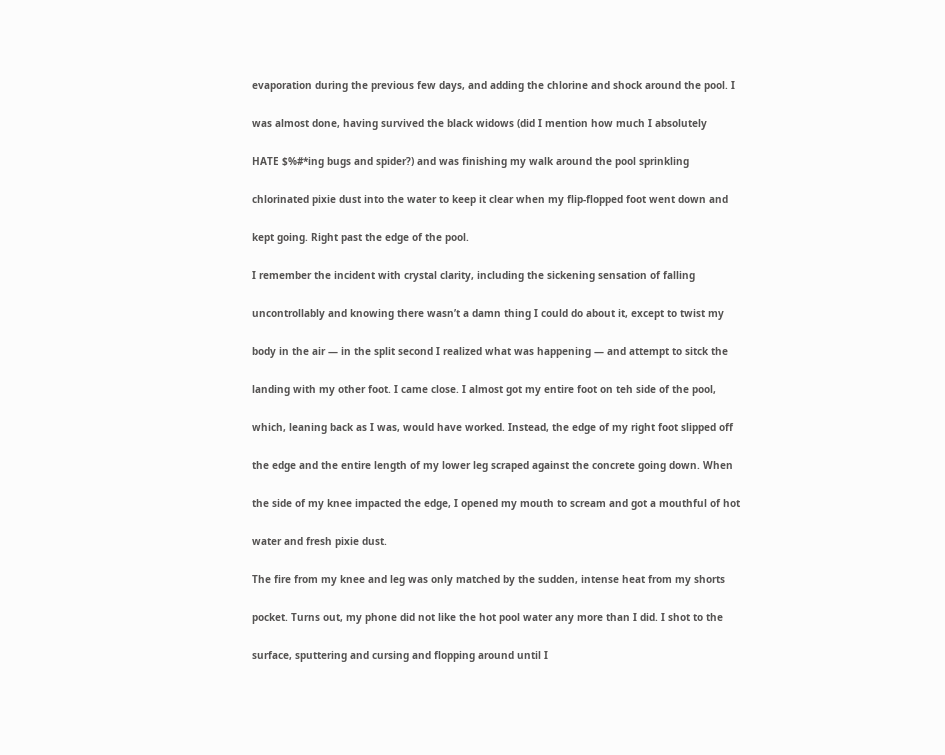evaporation during the previous few days, and adding the chlorine and shock around the pool. I

was almost done, having survived the black widows (did I mention how much I absolutely

HATE $%#*ing bugs and spider?) and was finishing my walk around the pool sprinkling

chlorinated pixie dust into the water to keep it clear when my flip-flopped foot went down and

kept going. Right past the edge of the pool.

I remember the incident with crystal clarity, including the sickening sensation of falling

uncontrollably and knowing there wasn’t a damn thing I could do about it, except to twist my

body in the air — in the split second I realized what was happening — and attempt to sitck the

landing with my other foot. I came close. I almost got my entire foot on teh side of the pool,

which, leaning back as I was, would have worked. Instead, the edge of my right foot slipped off

the edge and the entire length of my lower leg scraped against the concrete going down. When

the side of my knee impacted the edge, I opened my mouth to scream and got a mouthful of hot

water and fresh pixie dust.

The fire from my knee and leg was only matched by the sudden, intense heat from my shorts

pocket. Turns out, my phone did not like the hot pool water any more than I did. I shot to the

surface, sputtering and cursing and flopping around until I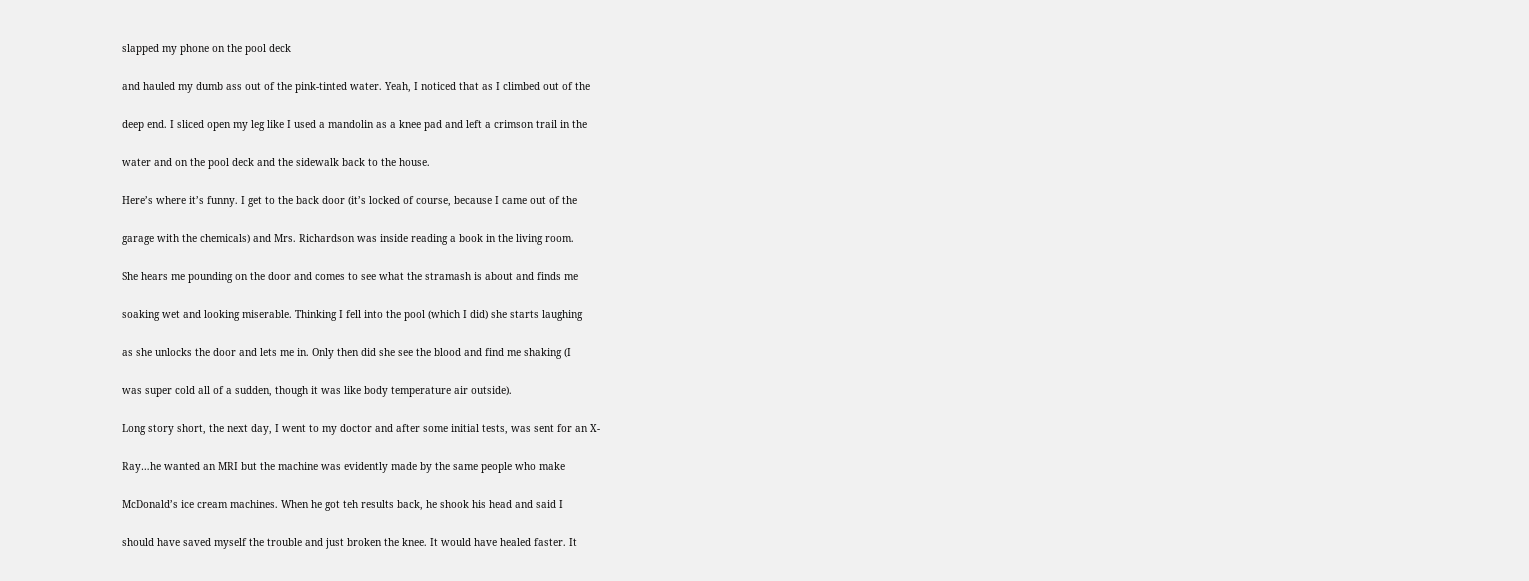slapped my phone on the pool deck

and hauled my dumb ass out of the pink-tinted water. Yeah, I noticed that as I climbed out of the

deep end. I sliced open my leg like I used a mandolin as a knee pad and left a crimson trail in the

water and on the pool deck and the sidewalk back to the house.

Here’s where it’s funny. I get to the back door (it’s locked of course, because I came out of the

garage with the chemicals) and Mrs. Richardson was inside reading a book in the living room.

She hears me pounding on the door and comes to see what the stramash is about and finds me

soaking wet and looking miserable. Thinking I fell into the pool (which I did) she starts laughing

as she unlocks the door and lets me in. Only then did she see the blood and find me shaking (I

was super cold all of a sudden, though it was like body temperature air outside).

Long story short, the next day, I went to my doctor and after some initial tests, was sent for an X-

Ray…he wanted an MRI but the machine was evidently made by the same people who make

McDonald’s ice cream machines. When he got teh results back, he shook his head and said I

should have saved myself the trouble and just broken the knee. It would have healed faster. It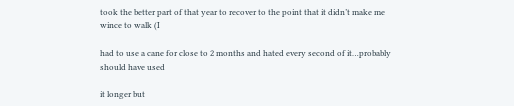took the better part of that year to recover to the point that it didn’t make me wince to walk (I

had to use a cane for close to 2 months and hated every second of it…probably should have used

it longer but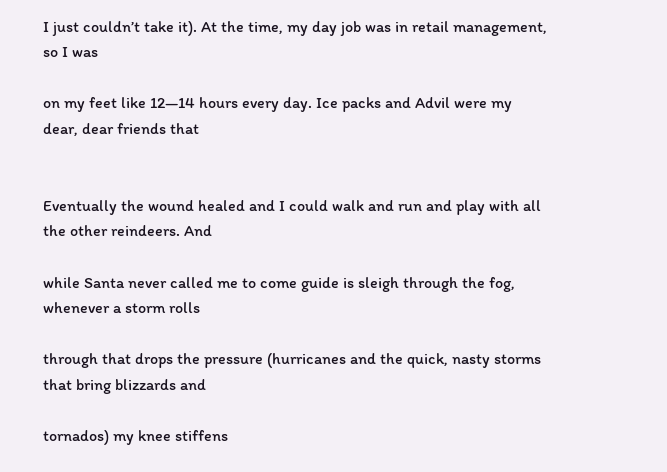I just couldn’t take it). At the time, my day job was in retail management, so I was

on my feet like 12—14 hours every day. Ice packs and Advil were my dear, dear friends that


Eventually the wound healed and I could walk and run and play with all the other reindeers. And

while Santa never called me to come guide is sleigh through the fog, whenever a storm rolls

through that drops the pressure (hurricanes and the quick, nasty storms that bring blizzards and

tornados) my knee stiffens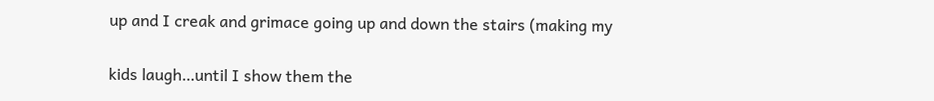up and I creak and grimace going up and down the stairs (making my

kids laugh…until I show them the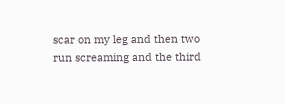scar on my leg and then two run screaming and the third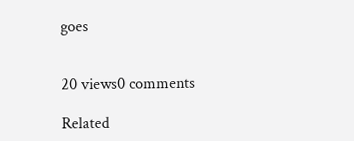goes


20 views0 comments

Related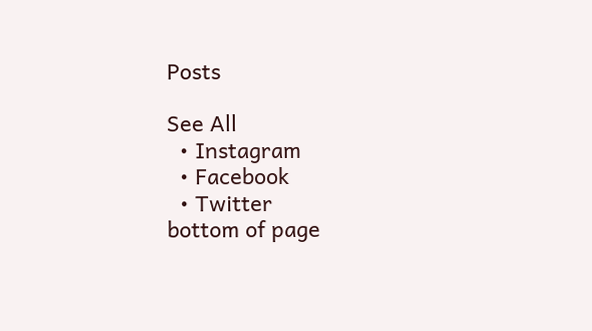Posts

See All
  • Instagram
  • Facebook
  • Twitter
bottom of page